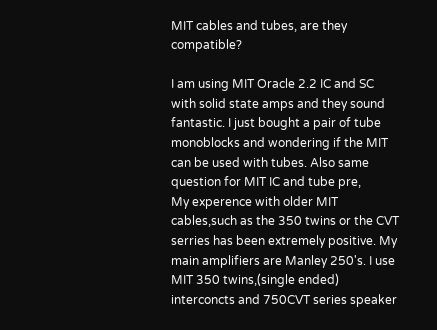MIT cables and tubes, are they compatible?

I am using MIT Oracle 2.2 IC and SC with solid state amps and they sound fantastic. I just bought a pair of tube monoblocks and wondering if the MIT can be used with tubes. Also same question for MIT IC and tube pre,
My experence with older MIT cables,such as the 350 twins or the CVT serries has been extremely positive. My main amplifiers are Manley 250's. I use MIT 350 twins,(single ended) interconcts and 750CVT series speaker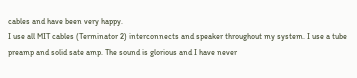cables and have been very happy.
I use all MIT cables (Terminator 2) interconnects and speaker throughout my system. I use a tube preamp and solid sate amp. The sound is glorious and I have never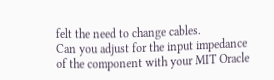felt the need to change cables.
Can you adjust for the input impedance of the component with your MIT Oracle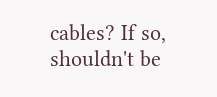cables? If so, shouldn't be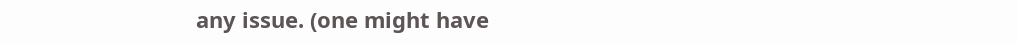any issue. (one might have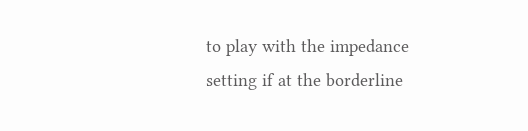to play with the impedance setting if at the borderline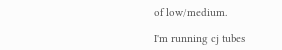of low/medium.

I'm running cj tubes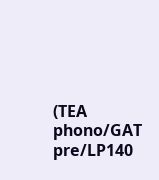(TEA phono/GAT pre/LP140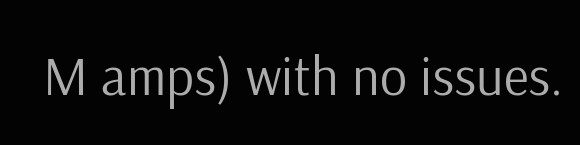M amps) with no issues.